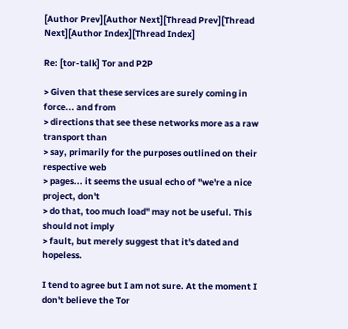[Author Prev][Author Next][Thread Prev][Thread Next][Author Index][Thread Index]

Re: [tor-talk] Tor and P2P

> Given that these services are surely coming in force... and from
> directions that see these networks more as a raw transport than
> say, primarily for the purposes outlined on their respective web
> pages... it seems the usual echo of "we're a nice project, don't
> do that, too much load" may not be useful. This should not imply
> fault, but merely suggest that it's dated and hopeless.

I tend to agree but I am not sure. At the moment I don't believe the Tor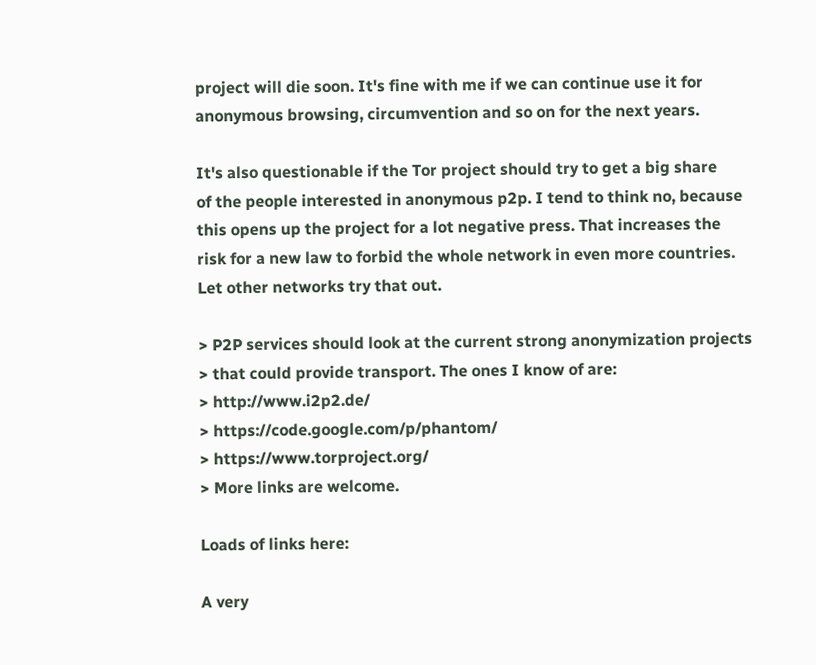project will die soon. It's fine with me if we can continue use it for
anonymous browsing, circumvention and so on for the next years.

It's also questionable if the Tor project should try to get a big share
of the people interested in anonymous p2p. I tend to think no, because
this opens up the project for a lot negative press. That increases the
risk for a new law to forbid the whole network in even more countries.
Let other networks try that out.

> P2P services should look at the current strong anonymization projects
> that could provide transport. The ones I know of are:
> http://www.i2p2.de/
> https://code.google.com/p/phantom/
> https://www.torproject.org/
> More links are welcome.

Loads of links here:

A very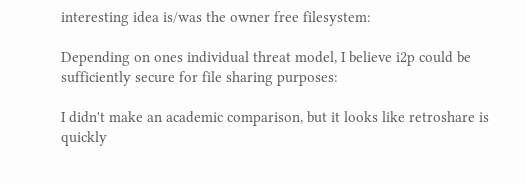interesting idea is/was the owner free filesystem:

Depending on ones individual threat model, I believe i2p could be
sufficiently secure for file sharing purposes:

I didn't make an academic comparison, but it looks like retroshare is
quickly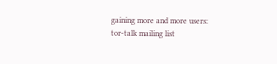gaining more and more users:
tor-talk mailing list